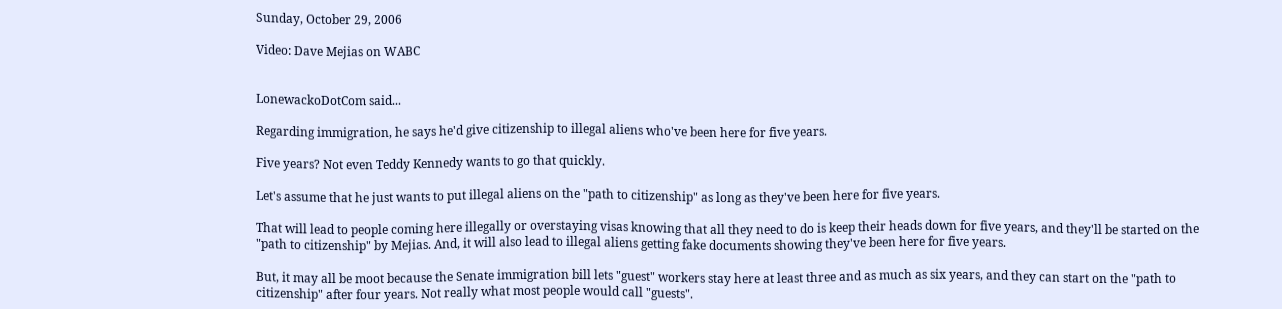Sunday, October 29, 2006

Video: Dave Mejias on WABC


LonewackoDotCom said...

Regarding immigration, he says he'd give citizenship to illegal aliens who've been here for five years.

Five years? Not even Teddy Kennedy wants to go that quickly.

Let's assume that he just wants to put illegal aliens on the "path to citizenship" as long as they've been here for five years.

That will lead to people coming here illegally or overstaying visas knowing that all they need to do is keep their heads down for five years, and they'll be started on the "path to citizenship" by Mejias. And, it will also lead to illegal aliens getting fake documents showing they've been here for five years.

But, it may all be moot because the Senate immigration bill lets "guest" workers stay here at least three and as much as six years, and they can start on the "path to citizenship" after four years. Not really what most people would call "guests".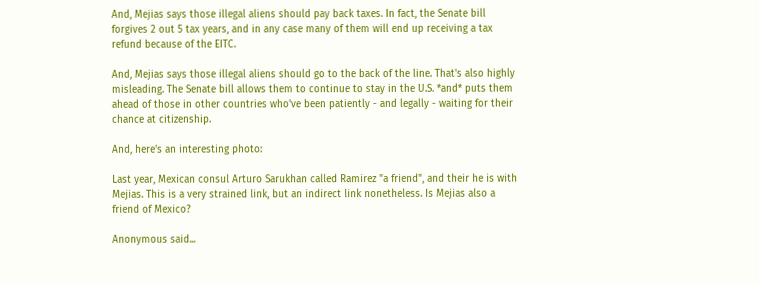And, Mejias says those illegal aliens should pay back taxes. In fact, the Senate bill forgives 2 out 5 tax years, and in any case many of them will end up receiving a tax refund because of the EITC.

And, Mejias says those illegal aliens should go to the back of the line. That's also highly misleading. The Senate bill allows them to continue to stay in the U.S. *and* puts them ahead of those in other countries who've been patiently - and legally - waiting for their chance at citizenship.

And, here's an interesting photo:

Last year, Mexican consul Arturo Sarukhan called Ramirez "a friend", and their he is with Mejias. This is a very strained link, but an indirect link nonetheless. Is Mejias also a friend of Mexico?

Anonymous said...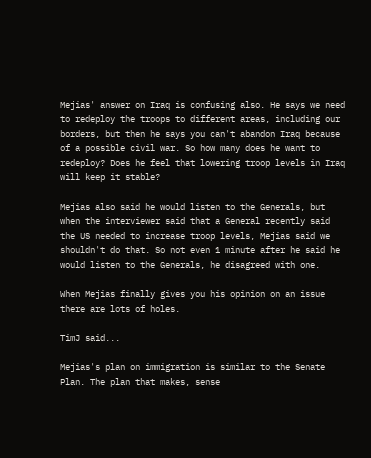Mejias' answer on Iraq is confusing also. He says we need to redeploy the troops to different areas, including our borders, but then he says you can't abandon Iraq because of a possible civil war. So how many does he want to redeploy? Does he feel that lowering troop levels in Iraq will keep it stable?

Mejias also said he would listen to the Generals, but when the interviewer said that a General recently said the US needed to increase troop levels, Mejias said we shouldn't do that. So not even 1 minute after he said he would listen to the Generals, he disagreed with one.

When Mejias finally gives you his opinion on an issue there are lots of holes.

TimJ said...

Mejias's plan on immigration is similar to the Senate Plan. The plan that makes, sense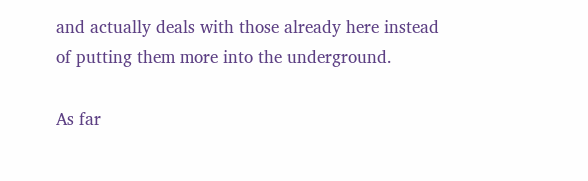and actually deals with those already here instead of putting them more into the underground.

As far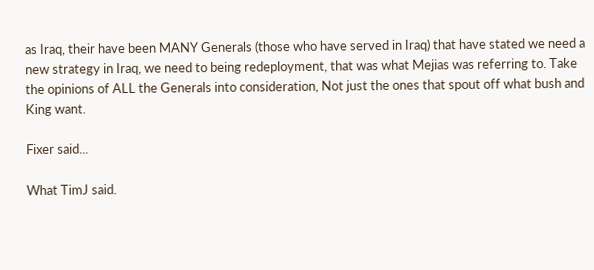as Iraq, their have been MANY Generals (those who have served in Iraq) that have stated we need a new strategy in Iraq, we need to being redeployment, that was what Mejias was referring to. Take the opinions of ALL the Generals into consideration, Not just the ones that spout off what bush and King want.

Fixer said...

What TimJ said.